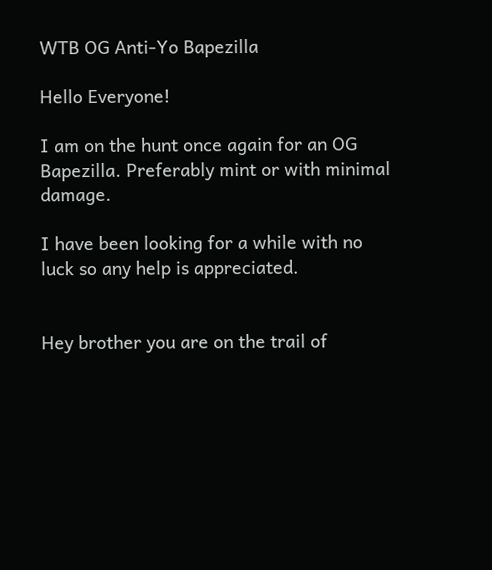WTB OG Anti-Yo Bapezilla

Hello Everyone!

I am on the hunt once again for an OG Bapezilla. Preferably mint or with minimal damage.

I have been looking for a while with no luck so any help is appreciated.


Hey brother you are on the trail of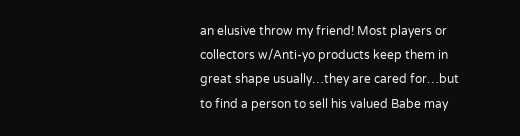an elusive throw my friend! Most players or collectors w/Anti-yo products keep them in great shape usually…they are cared for…but to find a person to sell his valued Babe may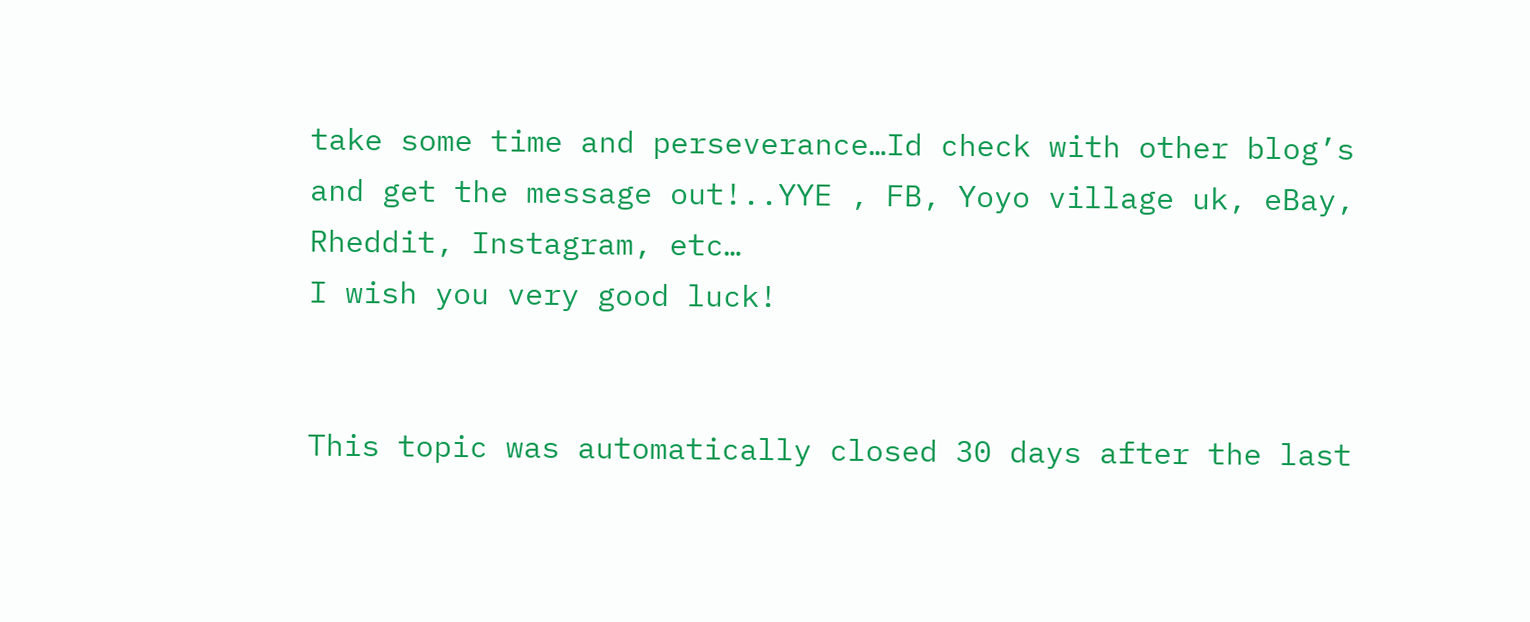take some time and perseverance…Id check with other blog’s and get the message out!..YYE , FB, Yoyo village uk, eBay, Rheddit, Instagram, etc…
I wish you very good luck!


This topic was automatically closed 30 days after the last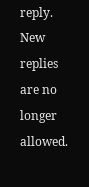reply. New replies are no longer allowed.